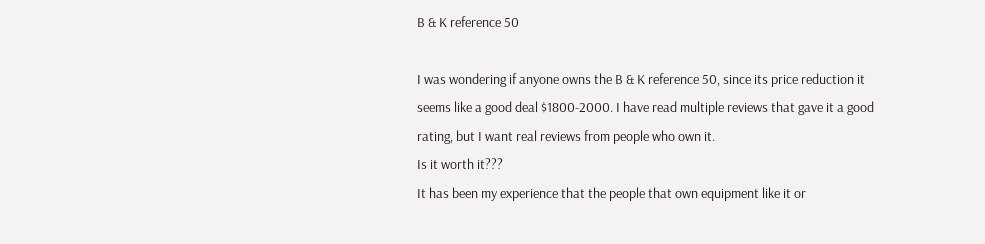B & K reference 50

I was wondering if anyone owns the B & K reference 50, since its price reduction it seems like a good deal $1800-2000. I have read multiple reviews that gave it a good rating, but I want real reviews from people who own it.
Is it worth it???
It has been my experience that the people that own equipment like it or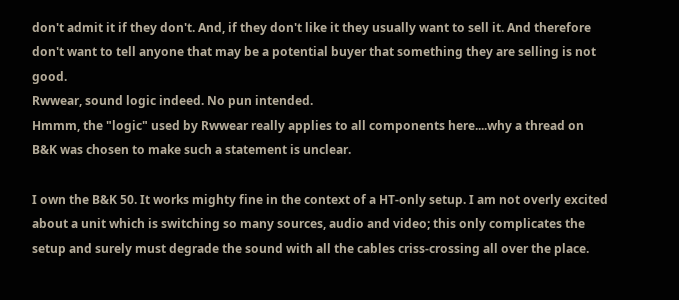don't admit it if they don't. And, if they don't like it they usually want to sell it. And therefore don't want to tell anyone that may be a potential buyer that something they are selling is not good.
Rwwear, sound logic indeed. No pun intended.
Hmmm, the "logic" used by Rwwear really applies to all components here....why a thread on B&K was chosen to make such a statement is unclear.

I own the B&K 50. It works mighty fine in the context of a HT-only setup. I am not overly excited about a unit which is switching so many sources, audio and video; this only complicates the setup and surely must degrade the sound with all the cables criss-crossing all over the place.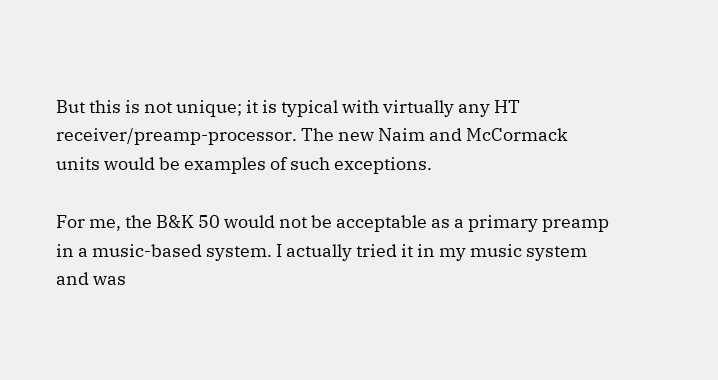But this is not unique; it is typical with virtually any HT receiver/preamp-processor. The new Naim and McCormack units would be examples of such exceptions.

For me, the B&K 50 would not be acceptable as a primary preamp in a music-based system. I actually tried it in my music system and was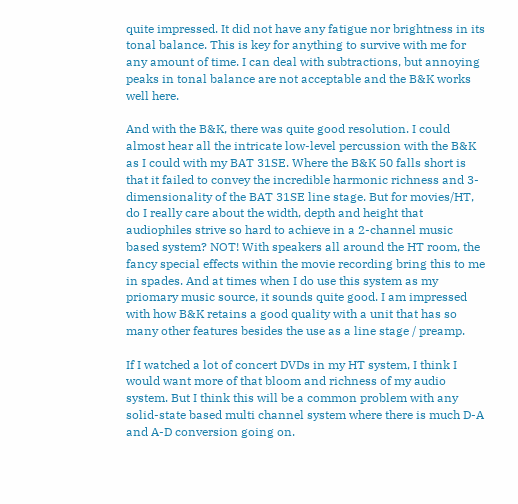quite impressed. It did not have any fatigue nor brightness in its tonal balance. This is key for anything to survive with me for any amount of time. I can deal with subtractions, but annoying peaks in tonal balance are not acceptable and the B&K works well here.

And with the B&K, there was quite good resolution. I could almost hear all the intricate low-level percussion with the B&K as I could with my BAT 31SE. Where the B&K 50 falls short is that it failed to convey the incredible harmonic richness and 3-dimensionality of the BAT 31SE line stage. But for movies/HT, do I really care about the width, depth and height that audiophiles strive so hard to achieve in a 2-channel music based system? NOT! With speakers all around the HT room, the fancy special effects within the movie recording bring this to me in spades. And at times when I do use this system as my priomary music source, it sounds quite good. I am impressed with how B&K retains a good quality with a unit that has so many other features besides the use as a line stage / preamp.

If I watched a lot of concert DVDs in my HT system, I think I would want more of that bloom and richness of my audio system. But I think this will be a common problem with any solid-state based multi channel system where there is much D-A and A-D conversion going on.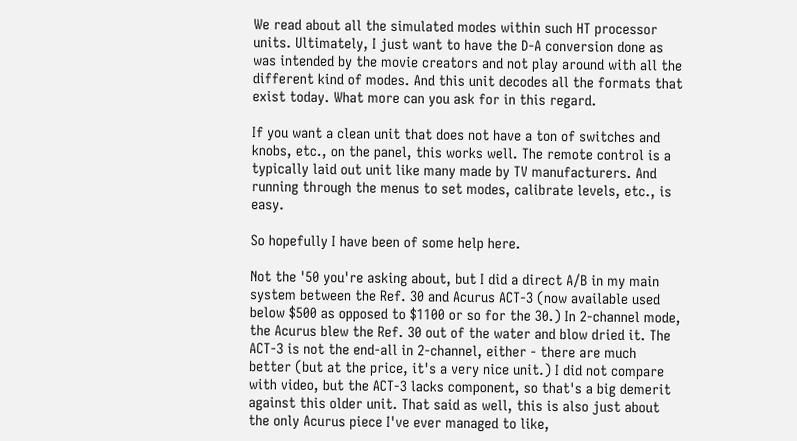We read about all the simulated modes within such HT processor units. Ultimately, I just want to have the D-A conversion done as was intended by the movie creators and not play around with all the different kind of modes. And this unit decodes all the formats that exist today. What more can you ask for in this regard.

If you want a clean unit that does not have a ton of switches and knobs, etc., on the panel, this works well. The remote control is a typically laid out unit like many made by TV manufacturers. And running through the menus to set modes, calibrate levels, etc., is easy.

So hopefully I have been of some help here.

Not the '50 you're asking about, but I did a direct A/B in my main system between the Ref. 30 and Acurus ACT-3 (now available used below $500 as opposed to $1100 or so for the 30.) In 2-channel mode, the Acurus blew the Ref. 30 out of the water and blow dried it. The ACT-3 is not the end-all in 2-channel, either - there are much better (but at the price, it's a very nice unit.) I did not compare with video, but the ACT-3 lacks component, so that's a big demerit against this older unit. That said as well, this is also just about the only Acurus piece I've ever managed to like,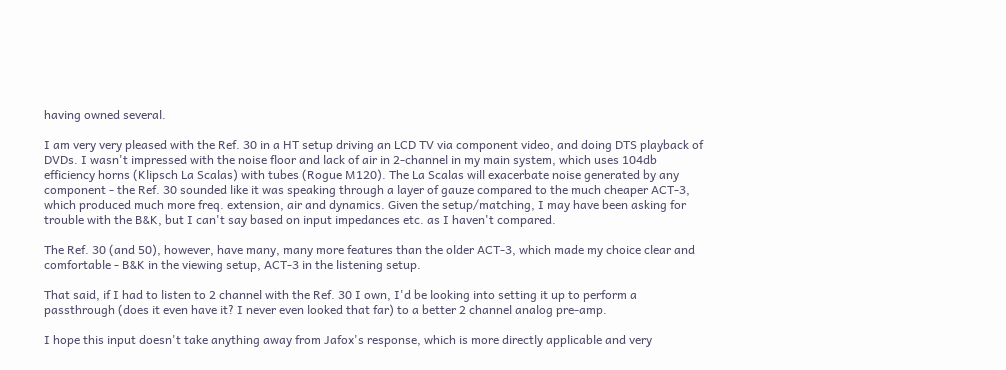having owned several.

I am very very pleased with the Ref. 30 in a HT setup driving an LCD TV via component video, and doing DTS playback of DVDs. I wasn't impressed with the noise floor and lack of air in 2-channel in my main system, which uses 104db efficiency horns (Klipsch La Scalas) with tubes (Rogue M120). The La Scalas will exacerbate noise generated by any component - the Ref. 30 sounded like it was speaking through a layer of gauze compared to the much cheaper ACT-3, which produced much more freq. extension, air and dynamics. Given the setup/matching, I may have been asking for trouble with the B&K, but I can't say based on input impedances etc. as I haven't compared.

The Ref. 30 (and 50), however, have many, many more features than the older ACT-3, which made my choice clear and comfortable - B&K in the viewing setup, ACT-3 in the listening setup.

That said, if I had to listen to 2 channel with the Ref. 30 I own, I'd be looking into setting it up to perform a passthrough (does it even have it? I never even looked that far) to a better 2 channel analog pre-amp.

I hope this input doesn't take anything away from Jafox's response, which is more directly applicable and very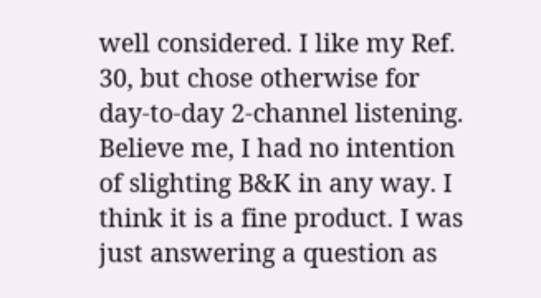well considered. I like my Ref. 30, but chose otherwise for day-to-day 2-channel listening.
Believe me, I had no intention of slighting B&K in any way. I think it is a fine product. I was just answering a question as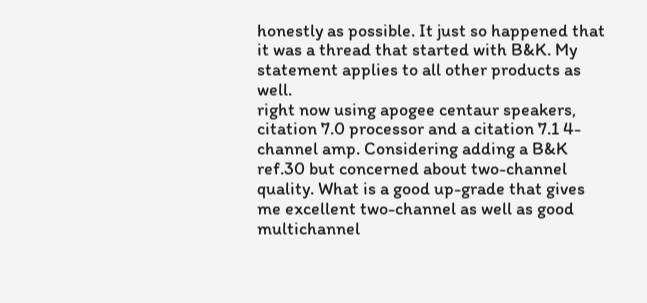honestly as possible. It just so happened that it was a thread that started with B&K. My statement applies to all other products as well.
right now using apogee centaur speakers, citation 7.0 processor and a citation 7.1 4- channel amp. Considering adding a B&K ref.30 but concerned about two-channel quality. What is a good up-grade that gives me excellent two-channel as well as good multichannel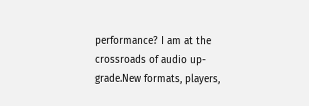performance? I am at the crossroads of audio up-grade.New formats, players,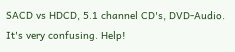SACD vs HDCD, 5.1 channel CD's, DVD-Audio. It's very confusing. Help!